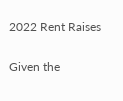2022 Rent Raises

Given the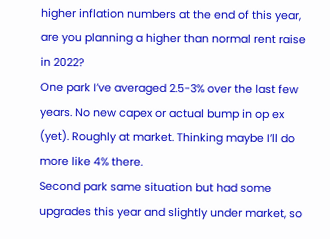higher inflation numbers at the end of this year, are you planning a higher than normal rent raise in 2022?
One park I’ve averaged 2.5-3% over the last few years. No new capex or actual bump in op ex (yet). Roughly at market. Thinking maybe I’ll do more like 4% there.
Second park same situation but had some upgrades this year and slightly under market, so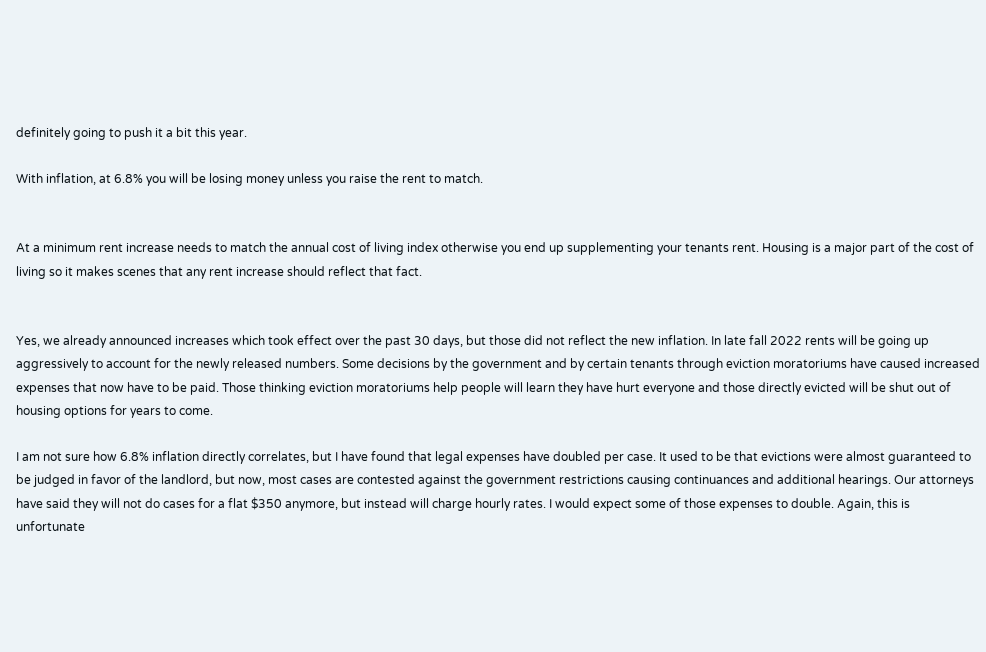definitely going to push it a bit this year.

With inflation, at 6.8% you will be losing money unless you raise the rent to match.


At a minimum rent increase needs to match the annual cost of living index otherwise you end up supplementing your tenants rent. Housing is a major part of the cost of living so it makes scenes that any rent increase should reflect that fact.


Yes, we already announced increases which took effect over the past 30 days, but those did not reflect the new inflation. In late fall 2022 rents will be going up aggressively to account for the newly released numbers. Some decisions by the government and by certain tenants through eviction moratoriums have caused increased expenses that now have to be paid. Those thinking eviction moratoriums help people will learn they have hurt everyone and those directly evicted will be shut out of housing options for years to come.

I am not sure how 6.8% inflation directly correlates, but I have found that legal expenses have doubled per case. It used to be that evictions were almost guaranteed to be judged in favor of the landlord, but now, most cases are contested against the government restrictions causing continuances and additional hearings. Our attorneys have said they will not do cases for a flat $350 anymore, but instead will charge hourly rates. I would expect some of those expenses to double. Again, this is unfortunate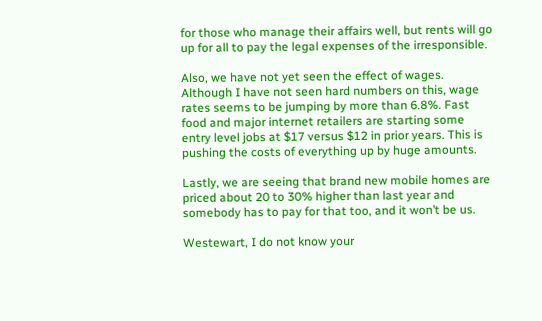for those who manage their affairs well, but rents will go up for all to pay the legal expenses of the irresponsible.

Also, we have not yet seen the effect of wages. Although I have not seen hard numbers on this, wage rates seems to be jumping by more than 6.8%. Fast food and major internet retailers are starting some entry level jobs at $17 versus $12 in prior years. This is pushing the costs of everything up by huge amounts.

Lastly, we are seeing that brand new mobile homes are priced about 20 to 30% higher than last year and somebody has to pay for that too, and it won’t be us.

Westewart, I do not know your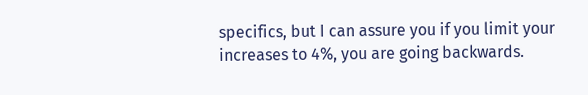specifics, but I can assure you if you limit your increases to 4%, you are going backwards.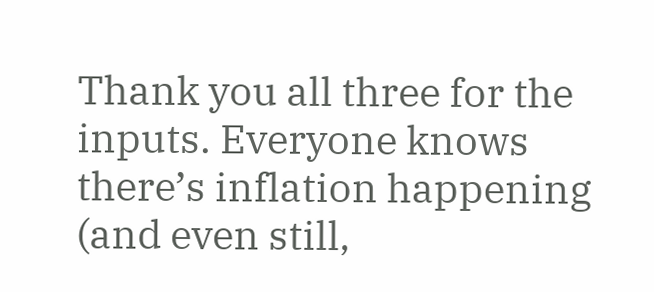Thank you all three for the inputs. Everyone knows there’s inflation happening (and even still,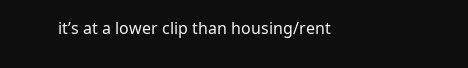it’s at a lower clip than housing/rent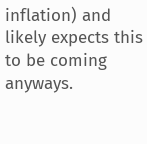inflation) and likely expects this to be coming anyways.